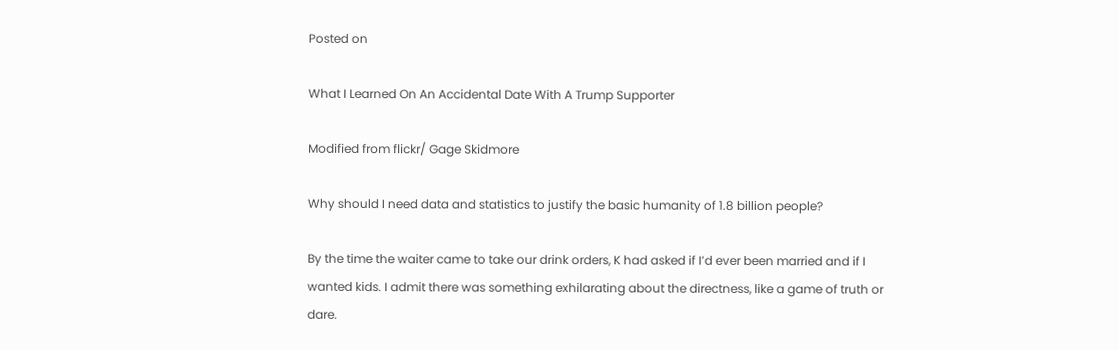Posted on

What I Learned On An Accidental Date With A Trump Supporter

Modified from flickr/ Gage Skidmore

Why should I need data and statistics to justify the basic humanity of 1.8 billion people?

By the time the waiter came to take our drink orders, K had asked if I’d ever been married and if I wanted kids. I admit there was something exhilarating about the directness, like a game of truth or dare.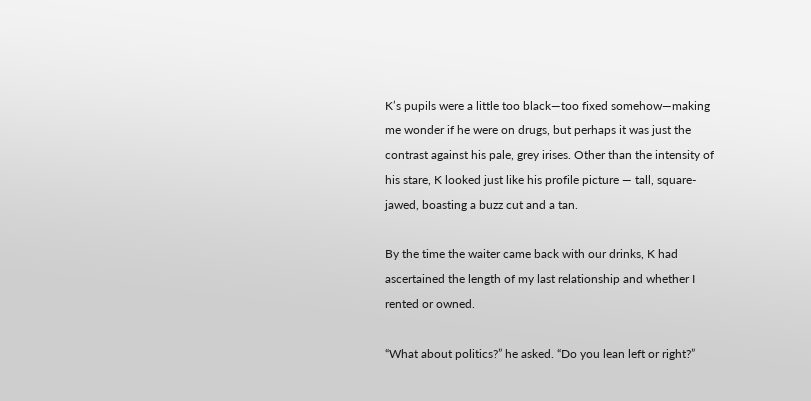K’s pupils were a little too black—too fixed somehow—making me wonder if he were on drugs, but perhaps it was just the contrast against his pale, grey irises. Other than the intensity of his stare, K looked just like his profile picture — tall, square-jawed, boasting a buzz cut and a tan.

By the time the waiter came back with our drinks, K had ascertained the length of my last relationship and whether I rented or owned.

“What about politics?” he asked. “Do you lean left or right?”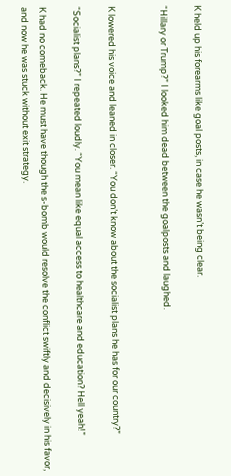K held up his forearms like goal posts, in case he wasn’t being clear.

“Hillary or Trump?” I looked him dead between the goalposts and laughed.


K lowered his voice and leaned in closer. “You don’t know about the socialist plans he has for our country?”

“Socialist plans?” I repeated loudly. “You mean like equal access to healthcare and education? Hell yeah!”

K had no comeback. He must have though the s-bomb would resolve the conflict swiftly and decisively in his favor, and now he was stuck without exit strategy.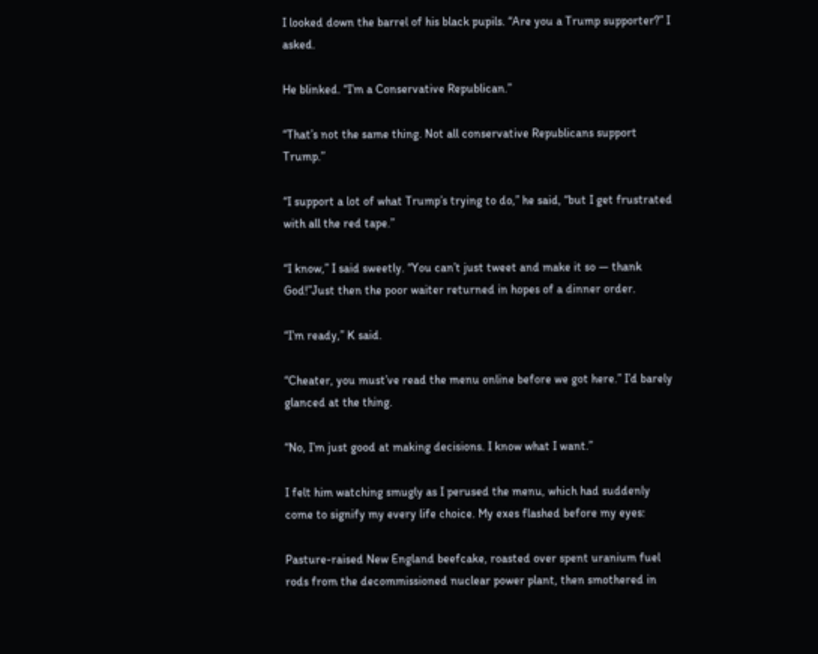I looked down the barrel of his black pupils. “Are you a Trump supporter?” I asked.

He blinked. “I’m a Conservative Republican.”

“That’s not the same thing. Not all conservative Republicans support Trump.”

“I support a lot of what Trump’s trying to do,” he said, “but I get frustrated with all the red tape.”

“I know,” I said sweetly. “You can’t just tweet and make it so — thank God!”Just then the poor waiter returned in hopes of a dinner order.

“I’m ready,” K said.

“Cheater, you must’ve read the menu online before we got here.” I’d barely glanced at the thing.

“No, I’m just good at making decisions. I know what I want.”

I felt him watching smugly as I perused the menu, which had suddenly come to signify my every life choice. My exes flashed before my eyes:

Pasture-raised New England beefcake, roasted over spent uranium fuel rods from the decommissioned nuclear power plant, then smothered in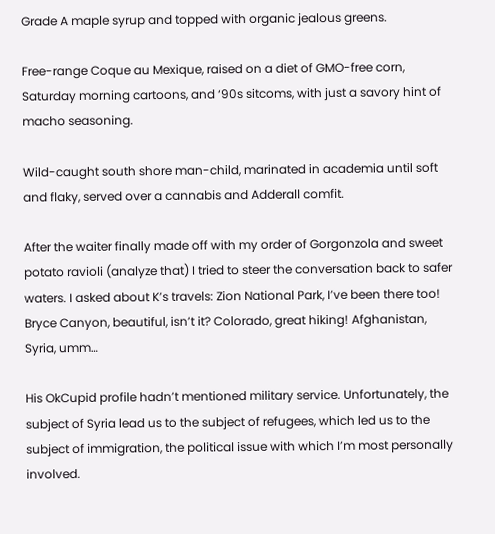Grade A maple syrup and topped with organic jealous greens.

Free-range Coque au Mexique, raised on a diet of GMO-free corn, Saturday morning cartoons, and ‘90s sitcoms, with just a savory hint of macho seasoning.

Wild-caught south shore man-child, marinated in academia until soft and flaky, served over a cannabis and Adderall comfit.

After the waiter finally made off with my order of Gorgonzola and sweet potato ravioli (analyze that) I tried to steer the conversation back to safer waters. I asked about K’s travels: Zion National Park, I’ve been there too! Bryce Canyon, beautiful, isn’t it? Colorado, great hiking! Afghanistan, Syria, umm…

His OkCupid profile hadn’t mentioned military service. Unfortunately, the subject of Syria lead us to the subject of refugees, which led us to the subject of immigration, the political issue with which I’m most personally involved.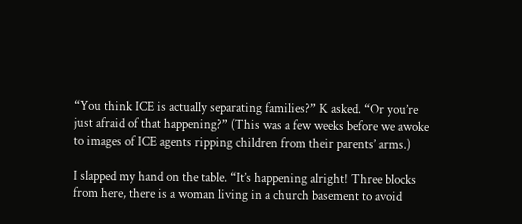“You think ICE is actually separating families?” K asked. “Or you’re just afraid of that happening?” (This was a few weeks before we awoke to images of ICE agents ripping children from their parents’ arms.)

I slapped my hand on the table. “It’s happening alright! Three blocks from here, there is a woman living in a church basement to avoid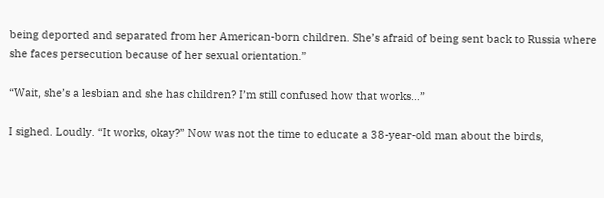being deported and separated from her American-born children. She’s afraid of being sent back to Russia where she faces persecution because of her sexual orientation.”

“Wait, she’s a lesbian and she has children? I’m still confused how that works…”

I sighed. Loudly. “It works, okay?” Now was not the time to educate a 38-year-old man about the birds,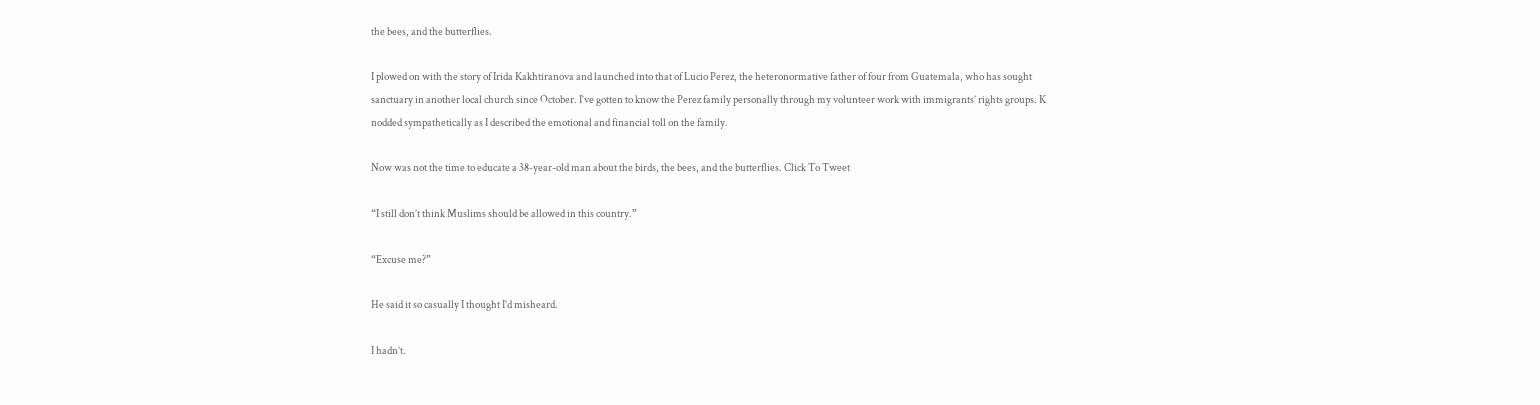the bees, and the butterflies.

I plowed on with the story of Irida Kakhtiranova and launched into that of Lucio Perez, the heteronormative father of four from Guatemala, who has sought sanctuary in another local church since October. I’ve gotten to know the Perez family personally through my volunteer work with immigrants’ rights groups. K nodded sympathetically as I described the emotional and financial toll on the family.

Now was not the time to educate a 38-year-old man about the birds, the bees, and the butterflies. Click To Tweet

“I still don’t think Muslims should be allowed in this country.”

“Excuse me?”

He said it so casually I thought I’d misheard.

I hadn’t.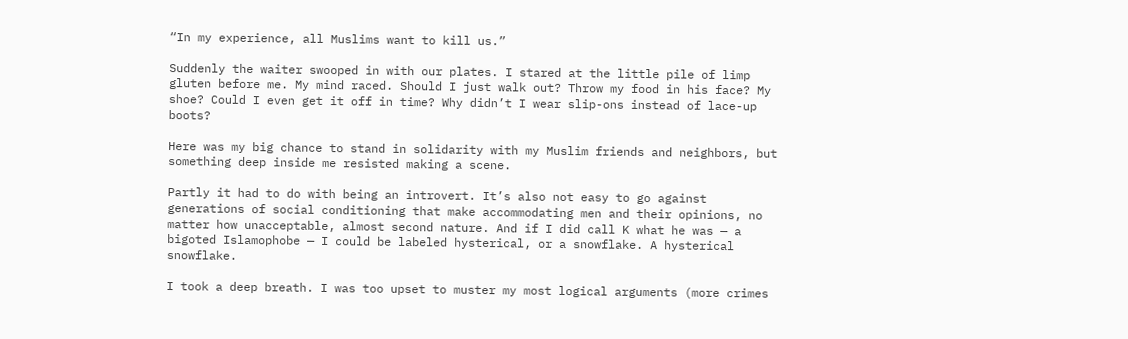“In my experience, all Muslims want to kill us.”

Suddenly the waiter swooped in with our plates. I stared at the little pile of limp gluten before me. My mind raced. Should I just walk out? Throw my food in his face? My shoe? Could I even get it off in time? Why didn’t I wear slip-ons instead of lace-up boots?

Here was my big chance to stand in solidarity with my Muslim friends and neighbors, but something deep inside me resisted making a scene.

Partly it had to do with being an introvert. It’s also not easy to go against generations of social conditioning that make accommodating men and their opinions, no matter how unacceptable, almost second nature. And if I did call K what he was — a bigoted Islamophobe — I could be labeled hysterical, or a snowflake. A hysterical snowflake.

I took a deep breath. I was too upset to muster my most logical arguments (more crimes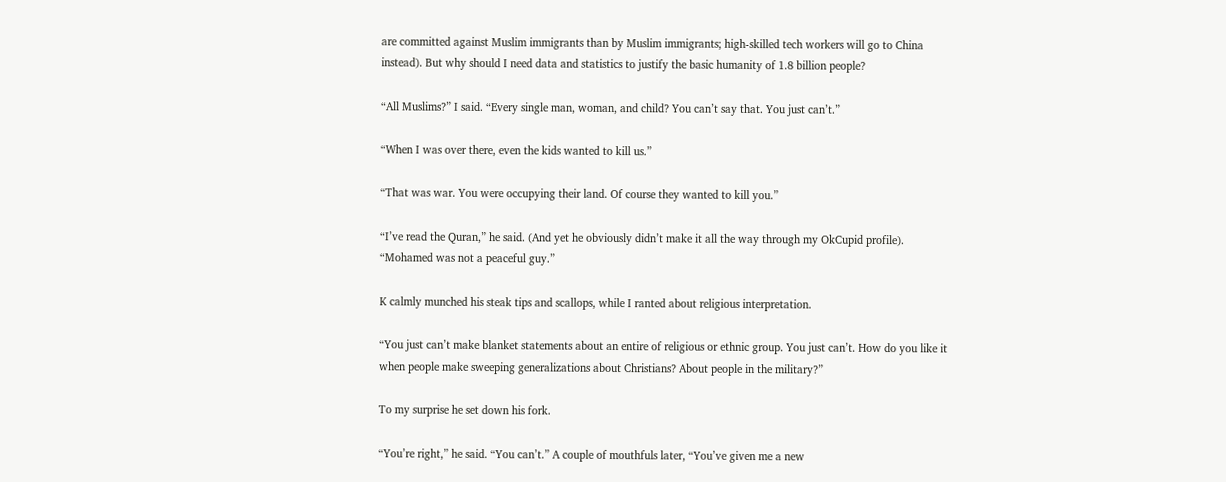are committed against Muslim immigrants than by Muslim immigrants; high-skilled tech workers will go to China instead). But why should I need data and statistics to justify the basic humanity of 1.8 billion people?

“All Muslims?” I said. “Every single man, woman, and child? You can’t say that. You just can’t.”

“When I was over there, even the kids wanted to kill us.”

“That was war. You were occupying their land. Of course they wanted to kill you.”

“I’ve read the Quran,” he said. (And yet he obviously didn’t make it all the way through my OkCupid profile). “Mohamed was not a peaceful guy.”

K calmly munched his steak tips and scallops, while I ranted about religious interpretation.

“You just can’t make blanket statements about an entire of religious or ethnic group. You just can’t. How do you like it when people make sweeping generalizations about Christians? About people in the military?”

To my surprise he set down his fork.

“You’re right,” he said. “You can’t.” A couple of mouthfuls later, “You’ve given me a new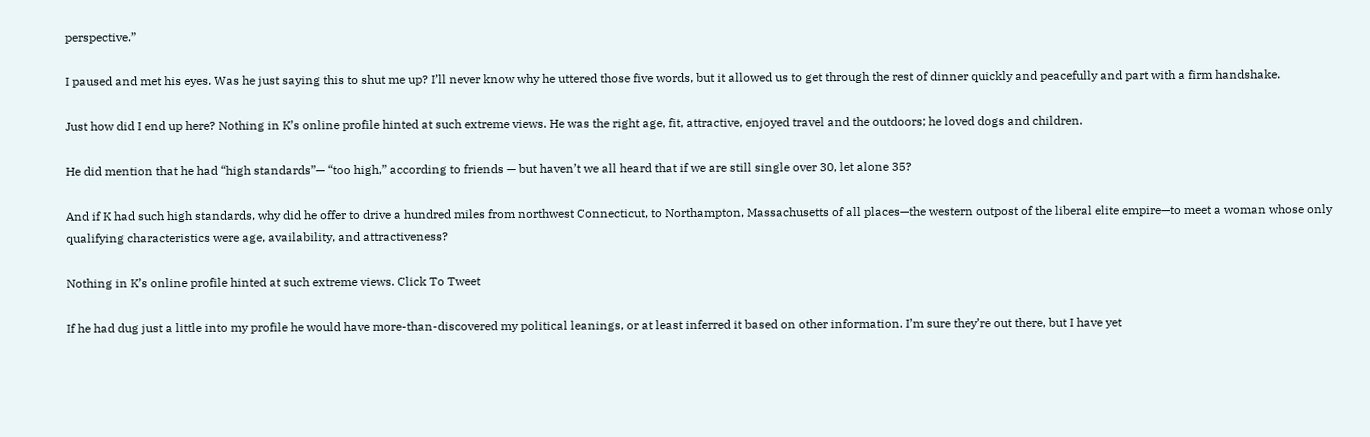perspective.”

I paused and met his eyes. Was he just saying this to shut me up? I’ll never know why he uttered those five words, but it allowed us to get through the rest of dinner quickly and peacefully and part with a firm handshake.

Just how did I end up here? Nothing in K’s online profile hinted at such extreme views. He was the right age, fit, attractive, enjoyed travel and the outdoors; he loved dogs and children.

He did mention that he had “high standards”— “too high,” according to friends — but haven’t we all heard that if we are still single over 30, let alone 35?

And if K had such high standards, why did he offer to drive a hundred miles from northwest Connecticut, to Northampton, Massachusetts of all places—the western outpost of the liberal elite empire—to meet a woman whose only qualifying characteristics were age, availability, and attractiveness?

Nothing in K’s online profile hinted at such extreme views. Click To Tweet

If he had dug just a little into my profile he would have more-than-discovered my political leanings, or at least inferred it based on other information. I’m sure they’re out there, but I have yet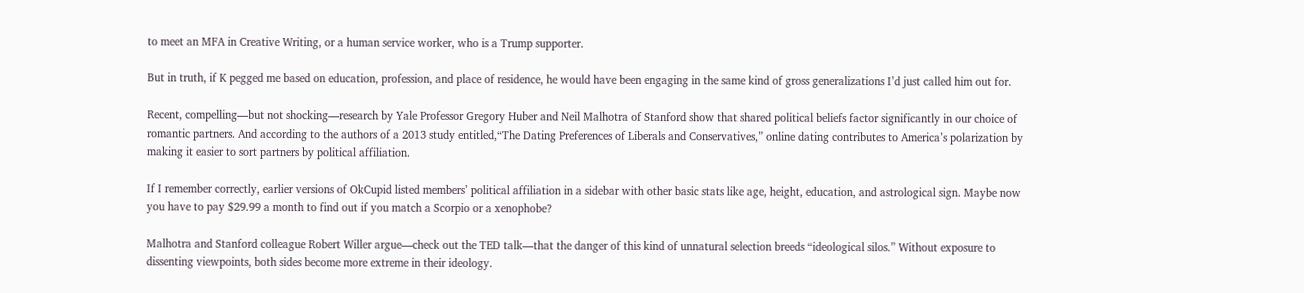to meet an MFA in Creative Writing, or a human service worker, who is a Trump supporter.

But in truth, if K pegged me based on education, profession, and place of residence, he would have been engaging in the same kind of gross generalizations I’d just called him out for.

Recent, compelling—but not shocking—research by Yale Professor Gregory Huber and Neil Malhotra of Stanford show that shared political beliefs factor significantly in our choice of romantic partners. And according to the authors of a 2013 study entitled,“The Dating Preferences of Liberals and Conservatives,” online dating contributes to America’s polarization by making it easier to sort partners by political affiliation.

If I remember correctly, earlier versions of OkCupid listed members’ political affiliation in a sidebar with other basic stats like age, height, education, and astrological sign. Maybe now you have to pay $29.99 a month to find out if you match a Scorpio or a xenophobe?

Malhotra and Stanford colleague Robert Willer argue—check out the TED talk—that the danger of this kind of unnatural selection breeds “ideological silos.” Without exposure to dissenting viewpoints, both sides become more extreme in their ideology.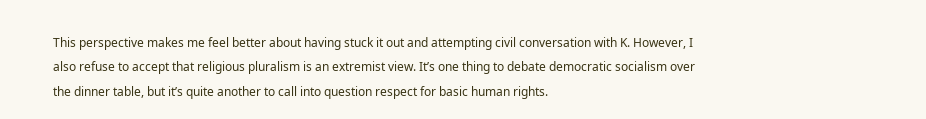This perspective makes me feel better about having stuck it out and attempting civil conversation with K. However, I also refuse to accept that religious pluralism is an extremist view. It’s one thing to debate democratic socialism over the dinner table, but it’s quite another to call into question respect for basic human rights.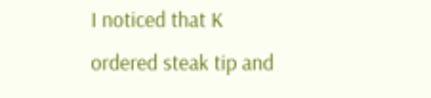I noticed that K ordered steak tip and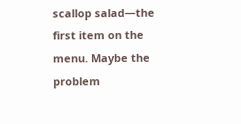scallop salad—the first item on the menu. Maybe the problem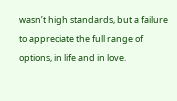wasn’t high standards, but a failure to appreciate the full range of options, in life and in love.